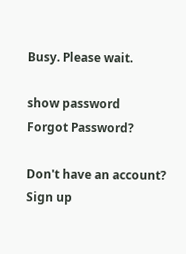Busy. Please wait.

show password
Forgot Password?

Don't have an account?  Sign up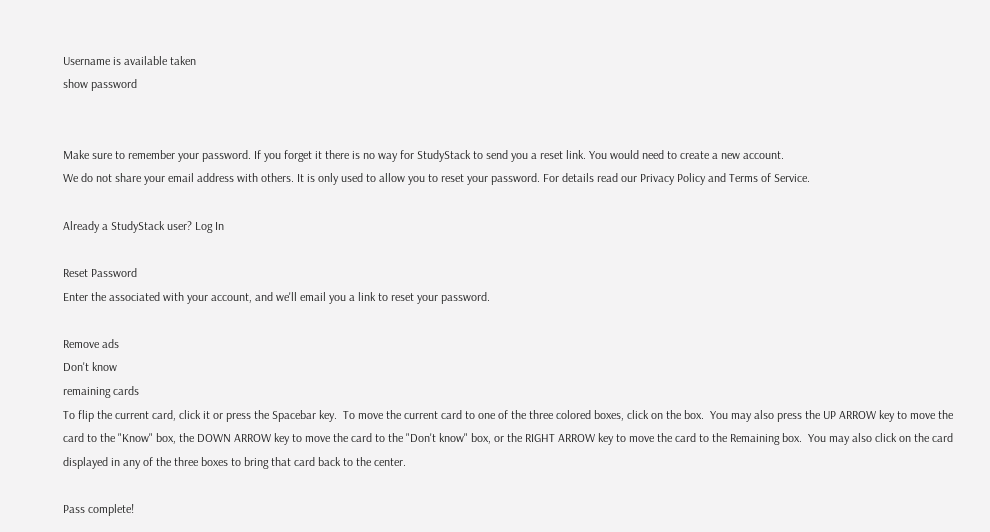Username is available taken
show password


Make sure to remember your password. If you forget it there is no way for StudyStack to send you a reset link. You would need to create a new account.
We do not share your email address with others. It is only used to allow you to reset your password. For details read our Privacy Policy and Terms of Service.

Already a StudyStack user? Log In

Reset Password
Enter the associated with your account, and we'll email you a link to reset your password.

Remove ads
Don't know
remaining cards
To flip the current card, click it or press the Spacebar key.  To move the current card to one of the three colored boxes, click on the box.  You may also press the UP ARROW key to move the card to the "Know" box, the DOWN ARROW key to move the card to the "Don't know" box, or the RIGHT ARROW key to move the card to the Remaining box.  You may also click on the card displayed in any of the three boxes to bring that card back to the center.

Pass complete!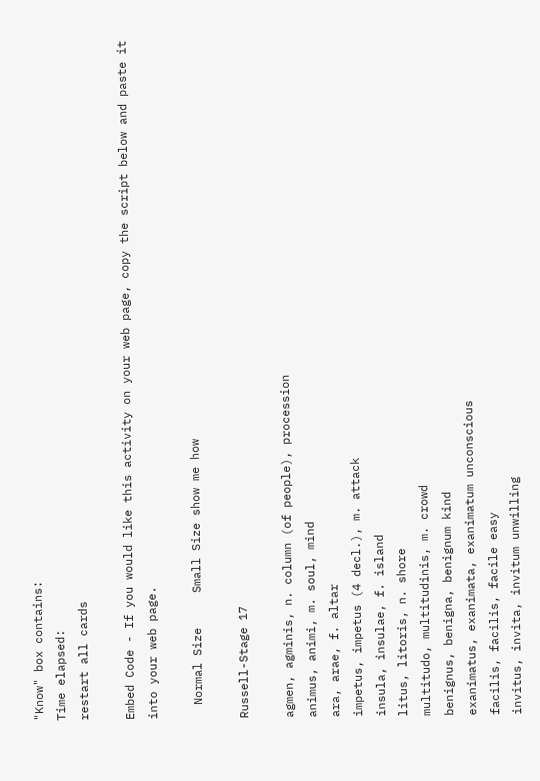"Know" box contains:
Time elapsed:
restart all cards

Embed Code - If you would like this activity on your web page, copy the script below and paste it into your web page.

  Normal Size     Small Size show me how

Russell-Stage 17

agmen, agminis, n. column (of people), procession
animus, animi, m. soul, mind
ara, arae, f. altar
impetus, impetus (4 decl.), m. attack
insula, insulae, f. island
litus, litoris, n. shore
multitudo, multitudinis, m. crowd
benignus, benigna, benignum kind
exanimatus, exanimata, exanimatum unconscious
facilis, facilis, facile easy
invitus, invita, invitum unwilling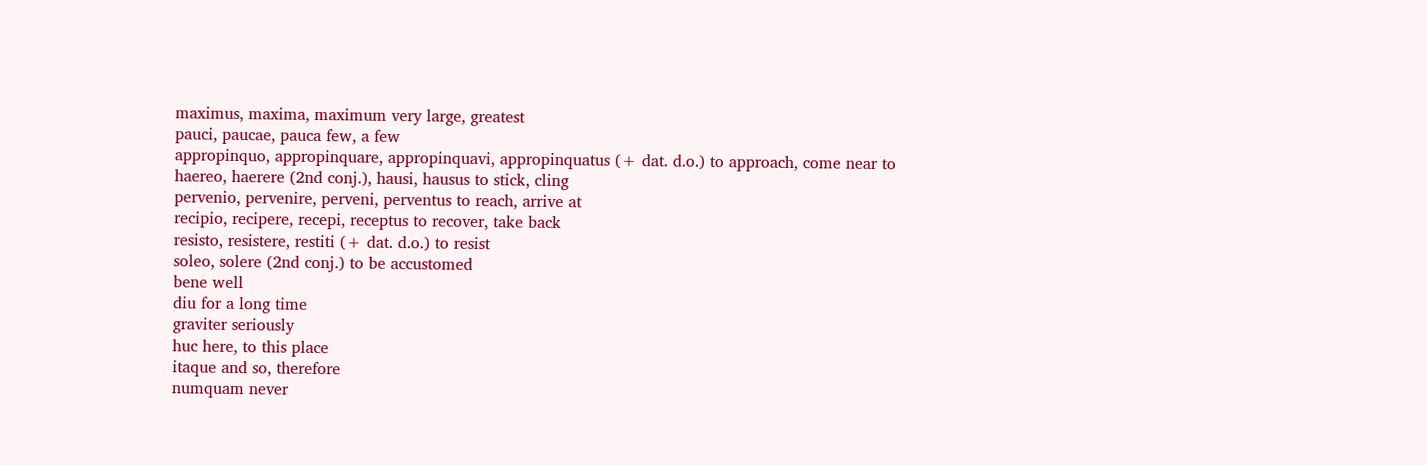maximus, maxima, maximum very large, greatest
pauci, paucae, pauca few, a few
appropinquo, appropinquare, appropinquavi, appropinquatus (+ dat. d.o.) to approach, come near to
haereo, haerere (2nd conj.), hausi, hausus to stick, cling
pervenio, pervenire, perveni, perventus to reach, arrive at
recipio, recipere, recepi, receptus to recover, take back
resisto, resistere, restiti (+ dat. d.o.) to resist
soleo, solere (2nd conj.) to be accustomed
bene well
diu for a long time
graviter seriously
huc here, to this place
itaque and so, therefore
numquam never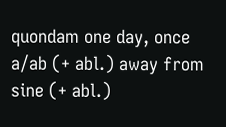quondam one day, once
a/ab (+ abl.) away from
sine (+ abl.)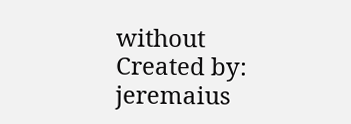without
Created by: jeremaius